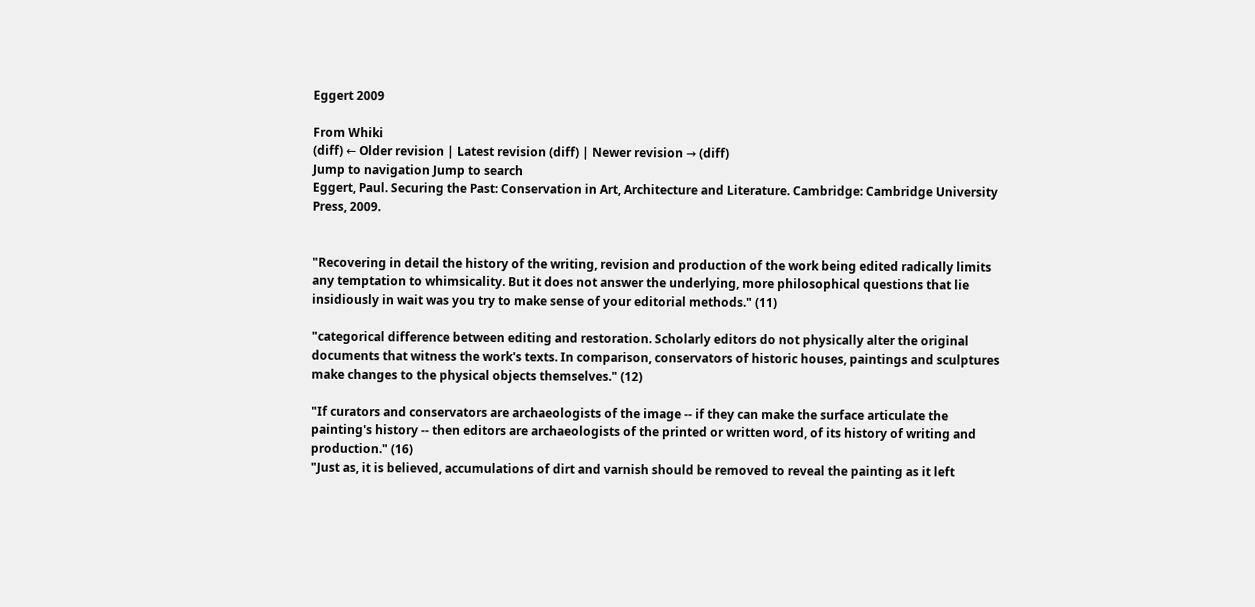Eggert 2009

From Whiki
(diff) ← Older revision | Latest revision (diff) | Newer revision → (diff)
Jump to navigation Jump to search
Eggert, Paul. Securing the Past: Conservation in Art, Architecture and Literature. Cambridge: Cambridge University Press, 2009.


"Recovering in detail the history of the writing, revision and production of the work being edited radically limits any temptation to whimsicality. But it does not answer the underlying, more philosophical questions that lie insidiously in wait was you try to make sense of your editorial methods." (11)

"categorical difference between editing and restoration. Scholarly editors do not physically alter the original documents that witness the work's texts. In comparison, conservators of historic houses, paintings and sculptures make changes to the physical objects themselves." (12)

"If curators and conservators are archaeologists of the image -- if they can make the surface articulate the painting's history -- then editors are archaeologists of the printed or written word, of its history of writing and production." (16)
"Just as, it is believed, accumulations of dirt and varnish should be removed to reveal the painting as it left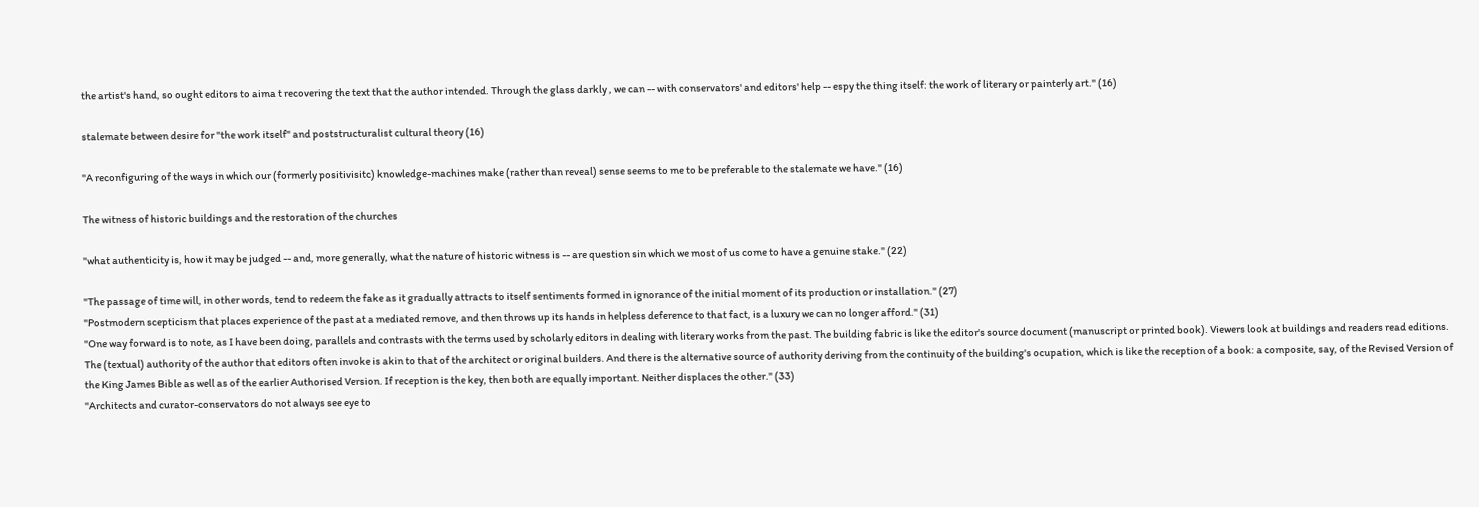the artist's hand, so ought editors to aima t recovering the text that the author intended. Through the glass darkly , we can -- with conservators' and editors' help -- espy the thing itself: the work of literary or painterly art." (16)

stalemate between desire for "the work itself" and poststructuralist cultural theory (16)

"A reconfiguring of the ways in which our (formerly positivisitc) knowledge-machines make (rather than reveal) sense seems to me to be preferable to the stalemate we have." (16)

The witness of historic buildings and the restoration of the churches

"what authenticity is, how it may be judged -- and, more generally, what the nature of historic witness is -- are question sin which we most of us come to have a genuine stake." (22)

"The passage of time will, in other words, tend to redeem the fake as it gradually attracts to itself sentiments formed in ignorance of the initial moment of its production or installation." (27)
"Postmodern scepticism that places experience of the past at a mediated remove, and then throws up its hands in helpless deference to that fact, is a luxury we can no longer afford." (31)
"One way forward is to note, as I have been doing, parallels and contrasts with the terms used by scholarly editors in dealing with literary works from the past. The building fabric is like the editor's source document (manuscript or printed book). Viewers look at buildings and readers read editions. The (textual) authority of the author that editors often invoke is akin to that of the architect or original builders. And there is the alternative source of authority deriving from the continuity of the building's ocupation, which is like the reception of a book: a composite, say, of the Revised Version of the King James Bible as well as of the earlier Authorised Version. If reception is the key, then both are equally important. Neither displaces the other." (33)
"Architects and curator-conservators do not always see eye to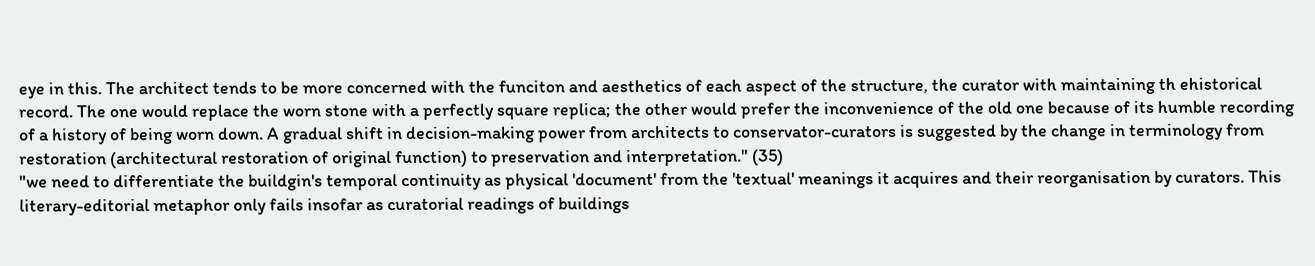eye in this. The architect tends to be more concerned with the funciton and aesthetics of each aspect of the structure, the curator with maintaining th ehistorical record. The one would replace the worn stone with a perfectly square replica; the other would prefer the inconvenience of the old one because of its humble recording of a history of being worn down. A gradual shift in decision-making power from architects to conservator-curators is suggested by the change in terminology from restoration (architectural restoration of original function) to preservation and interpretation." (35)
"we need to differentiate the buildgin's temporal continuity as physical 'document' from the 'textual' meanings it acquires and their reorganisation by curators. This literary-editorial metaphor only fails insofar as curatorial readings of buildings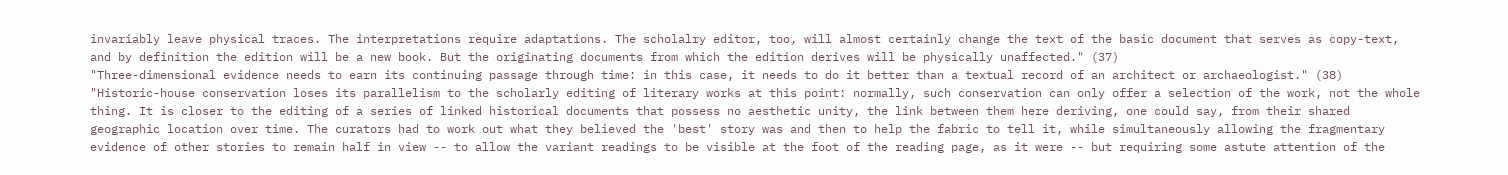invariably leave physical traces. The interpretations require adaptations. The scholalry editor, too, will almost certainly change the text of the basic document that serves as copy-text, and by definition the edition will be a new book. But the originating documents from which the edition derives will be physically unaffected." (37)
"Three-dimensional evidence needs to earn its continuing passage through time: in this case, it needs to do it better than a textual record of an architect or archaeologist." (38)
"Historic-house conservation loses its parallelism to the scholarly editing of literary works at this point: normally, such conservation can only offer a selection of the work, not the whole thing. It is closer to the editing of a series of linked historical documents that possess no aesthetic unity, the link between them here deriving, one could say, from their shared geographic location over time. The curators had to work out what they believed the 'best' story was and then to help the fabric to tell it, while simultaneously allowing the fragmentary evidence of other stories to remain half in view -- to allow the variant readings to be visible at the foot of the reading page, as it were -- but requiring some astute attention of the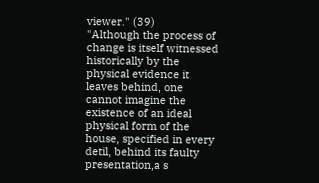viewer." (39)
"Although the process of change is itself witnessed historically by the physical evidence it leaves behind, one cannot imagine the existence of an ideal physical form of the house, specified in every detil, behind its faulty presentation,a s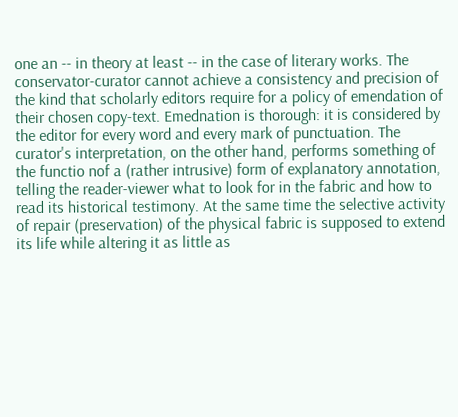one an -- in theory at least -- in the case of literary works. The conservator-curator cannot achieve a consistency and precision of the kind that scholarly editors require for a policy of emendation of their chosen copy-text. Emednation is thorough: it is considered by the editor for every word and every mark of punctuation. The curator's interpretation, on the other hand, performs something of the functio nof a (rather intrusive) form of explanatory annotation, telling the reader-viewer what to look for in the fabric and how to read its historical testimony. At the same time the selective activity of repair (preservation) of the physical fabric is supposed to extend its life while altering it as little as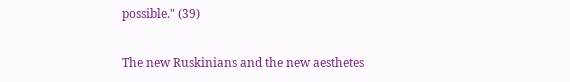possible." (39)

The new Ruskinians and the new aesthetes